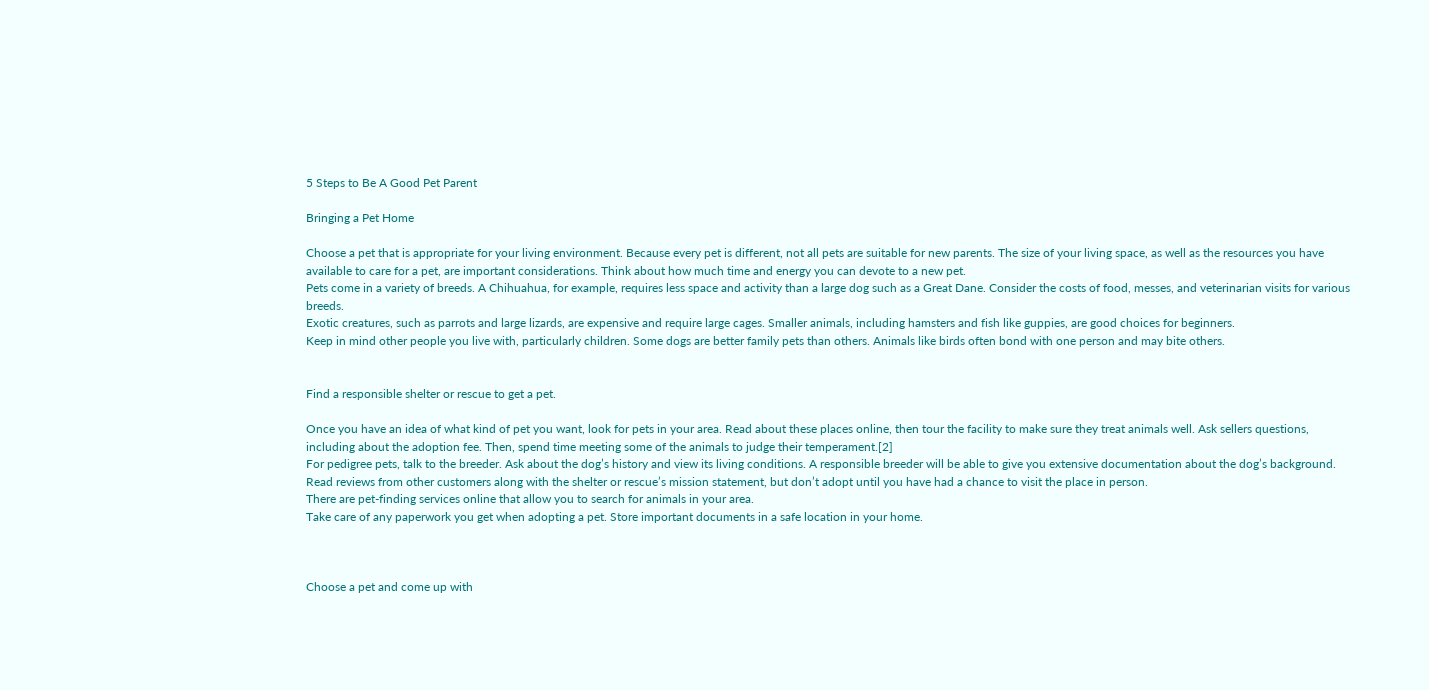5 Steps to Be A Good Pet Parent

Bringing a Pet Home

Choose a pet that is appropriate for your living environment. Because every pet is different, not all pets are suitable for new parents. The size of your living space, as well as the resources you have available to care for a pet, are important considerations. Think about how much time and energy you can devote to a new pet.
Pets come in a variety of breeds. A Chihuahua, for example, requires less space and activity than a large dog such as a Great Dane. Consider the costs of food, messes, and veterinarian visits for various breeds.
Exotic creatures, such as parrots and large lizards, are expensive and require large cages. Smaller animals, including hamsters and fish like guppies, are good choices for beginners.
Keep in mind other people you live with, particularly children. Some dogs are better family pets than others. Animals like birds often bond with one person and may bite others.


Find a responsible shelter or rescue to get a pet.

Once you have an idea of what kind of pet you want, look for pets in your area. Read about these places online, then tour the facility to make sure they treat animals well. Ask sellers questions, including about the adoption fee. Then, spend time meeting some of the animals to judge their temperament.[2]
For pedigree pets, talk to the breeder. Ask about the dog’s history and view its living conditions. A responsible breeder will be able to give you extensive documentation about the dog’s background.
Read reviews from other customers along with the shelter or rescue’s mission statement, but don’t adopt until you have had a chance to visit the place in person.
There are pet-finding services online that allow you to search for animals in your area.
Take care of any paperwork you get when adopting a pet. Store important documents in a safe location in your home.



Choose a pet and come up with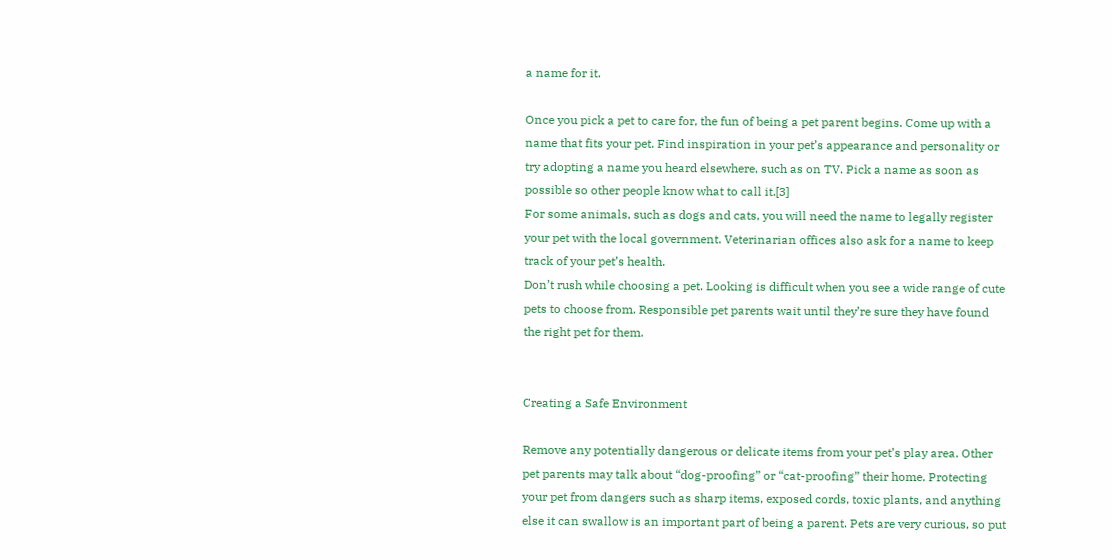a name for it.

Once you pick a pet to care for, the fun of being a pet parent begins. Come up with a name that fits your pet. Find inspiration in your pet’s appearance and personality or try adopting a name you heard elsewhere, such as on TV. Pick a name as soon as possible so other people know what to call it.[3]
For some animals, such as dogs and cats, you will need the name to legally register your pet with the local government. Veterinarian offices also ask for a name to keep track of your pet’s health.
Don’t rush while choosing a pet. Looking is difficult when you see a wide range of cute pets to choose from. Responsible pet parents wait until they’re sure they have found the right pet for them.


Creating a Safe Environment

Remove any potentially dangerous or delicate items from your pet’s play area. Other pet parents may talk about “dog-proofing” or “cat-proofing” their home. Protecting your pet from dangers such as sharp items, exposed cords, toxic plants, and anything else it can swallow is an important part of being a parent. Pets are very curious, so put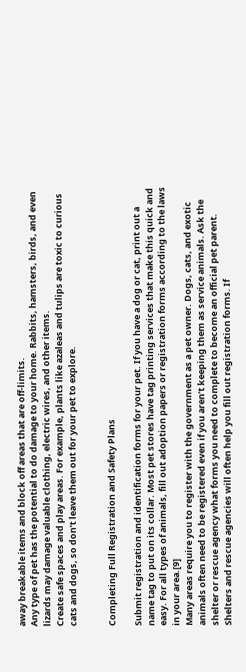away breakable items and block off areas that are off-limits.
Any type of pet has the potential to do damage to your home. Rabbits, hamsters, birds, and even lizards may damage valuable clothing, electric wires, and other items.
Create safe spaces and play areas. For example, plants like azaleas and tulips are toxic to curious cats and dogs, so don’t leave them out for your pet to explore.


Completing Full Registration and Safety Plans

Submit registration and identification forms for your pet. If you have a dog or cat, print out a name tag to put on its collar. Most pet stores have tag printing services that make this quick and easy. For all types of animals, fill out adoption papers or registration forms according to the laws in your area.[9]
Many areas require you to register with the government as a pet owner. Dogs, cats, and exotic animals often need to be registered even if you aren’t keeping them as service animals. Ask the shelter or rescue agency what forms you need to complete to become an official pet parent.
Shelters and rescue agencies will often help you fill out registration forms. If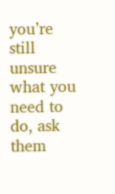you’re still unsure what you need to do, ask them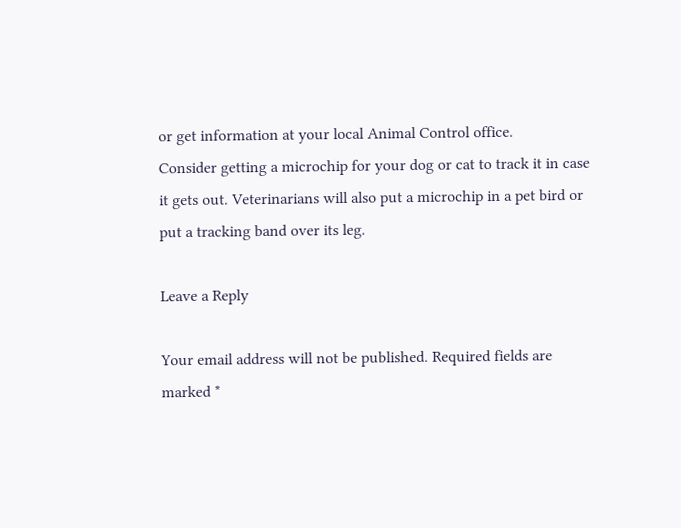or get information at your local Animal Control office.
Consider getting a microchip for your dog or cat to track it in case it gets out. Veterinarians will also put a microchip in a pet bird or put a tracking band over its leg.

Leave a Reply

Your email address will not be published. Required fields are marked *